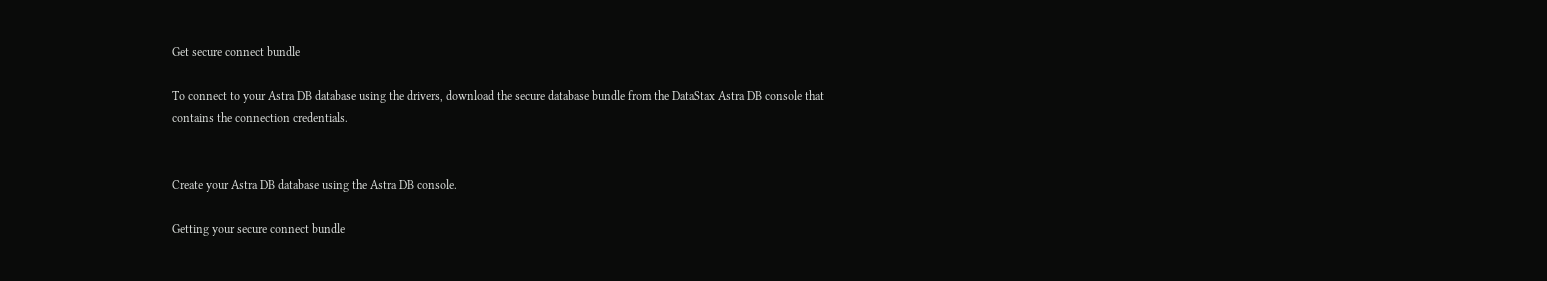Get secure connect bundle

To connect to your Astra DB database using the drivers, download the secure database bundle from the DataStax Astra DB console that contains the connection credentials.


Create your Astra DB database using the Astra DB console.

Getting your secure connect bundle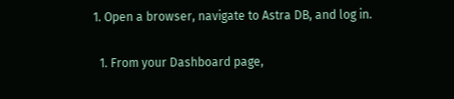1. Open a browser, navigate to Astra DB, and log in.

  1. From your Dashboard page,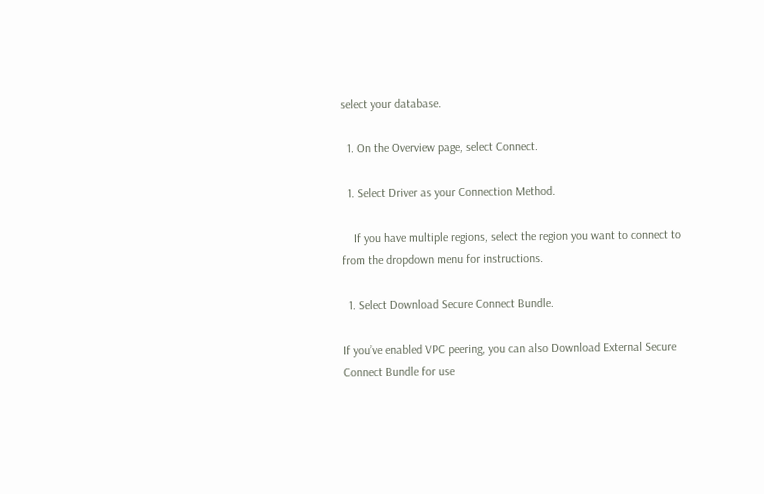select your database.

  1. On the Overview page, select Connect.

  1. Select Driver as your Connection Method.

    If you have multiple regions, select the region you want to connect to from the dropdown menu for instructions.

  1. Select Download Secure Connect Bundle.

If you’ve enabled VPC peering, you can also Download External Secure Connect Bundle for use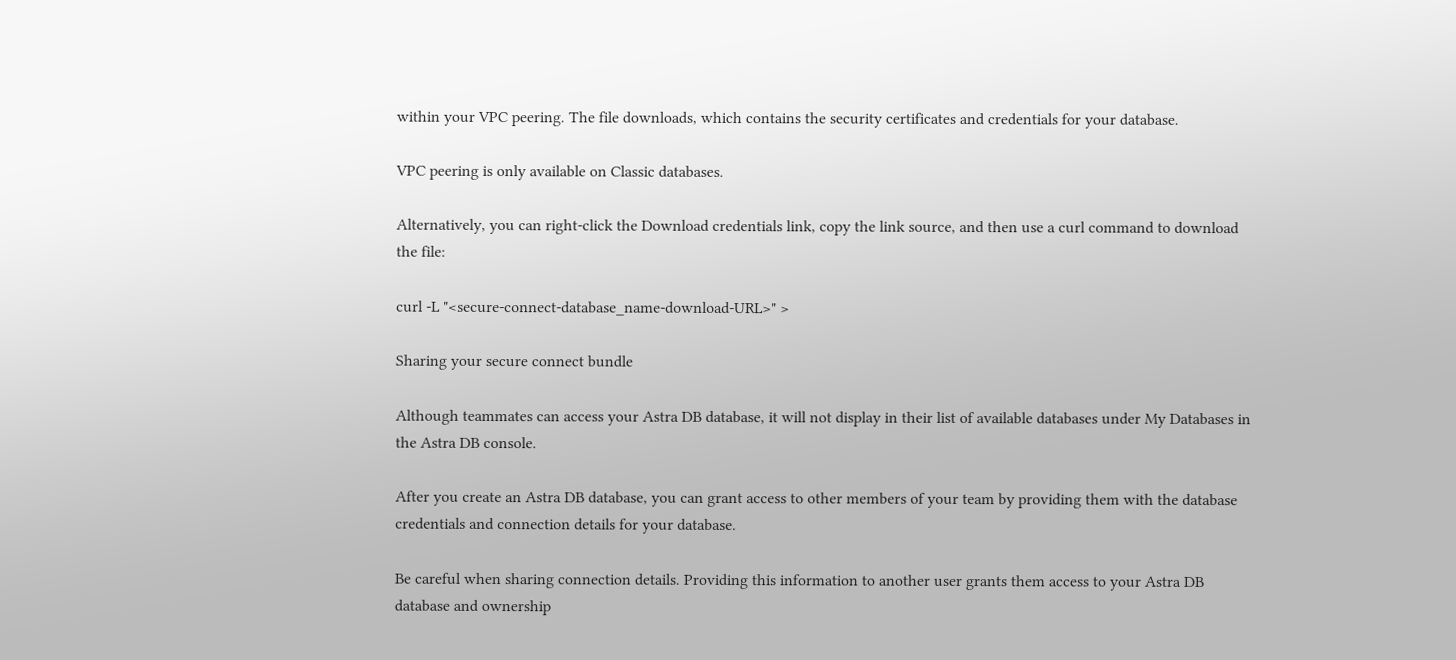within your VPC peering. The file downloads, which contains the security certificates and credentials for your database.

VPC peering is only available on Classic databases.

Alternatively, you can right-click the Download credentials link, copy the link source, and then use a curl command to download the file:

curl -L "<secure-connect-database_name-download-URL>" >

Sharing your secure connect bundle

Although teammates can access your Astra DB database, it will not display in their list of available databases under My Databases in the Astra DB console.

After you create an Astra DB database, you can grant access to other members of your team by providing them with the database credentials and connection details for your database.

Be careful when sharing connection details. Providing this information to another user grants them access to your Astra DB database and ownership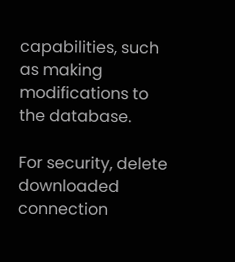capabilities, such as making modifications to the database.

For security, delete downloaded connection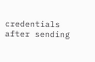credentials after sending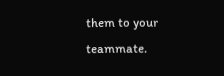them to your teammate.